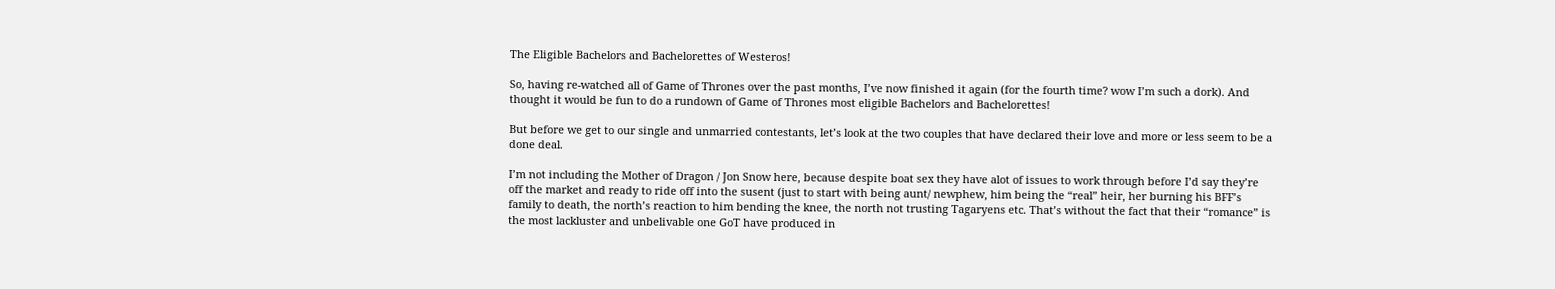The Eligible Bachelors and Bachelorettes of Westeros!

So, having re-watched all of Game of Thrones over the past months, I’ve now finished it again (for the fourth time? wow I’m such a dork). And thought it would be fun to do a rundown of Game of Thrones most eligible Bachelors and Bachelorettes!

But before we get to our single and unmarried contestants, let’s look at the two couples that have declared their love and more or less seem to be a done deal.

I’m not including the Mother of Dragon / Jon Snow here, because despite boat sex they have alot of issues to work through before I’d say they’re off the market and ready to ride off into the susent (just to start with being aunt/ newphew, him being the “real” heir, her burning his BFF’s family to death, the north’s reaction to him bending the knee, the north not trusting Tagaryens etc. That’s without the fact that their “romance” is the most lackluster and unbelivable one GoT have produced in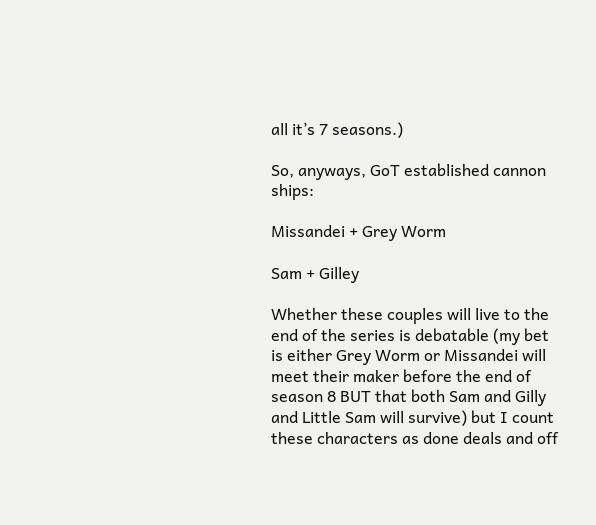all it’s 7 seasons.)

So, anyways, GoT established cannon ships:

Missandei + Grey Worm

Sam + Gilley

Whether these couples will live to the end of the series is debatable (my bet is either Grey Worm or Missandei will meet their maker before the end of season 8 BUT that both Sam and Gilly and Little Sam will survive) but I count these characters as done deals and off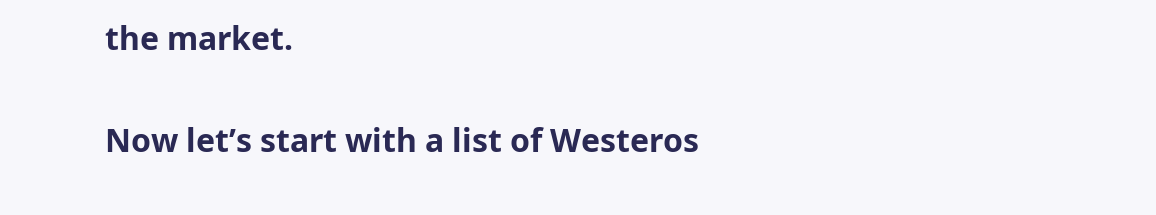the market.

Now let’s start with a list of Westeros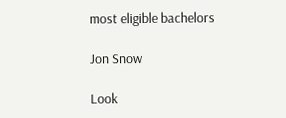most eligible bachelors

Jon Snow

Look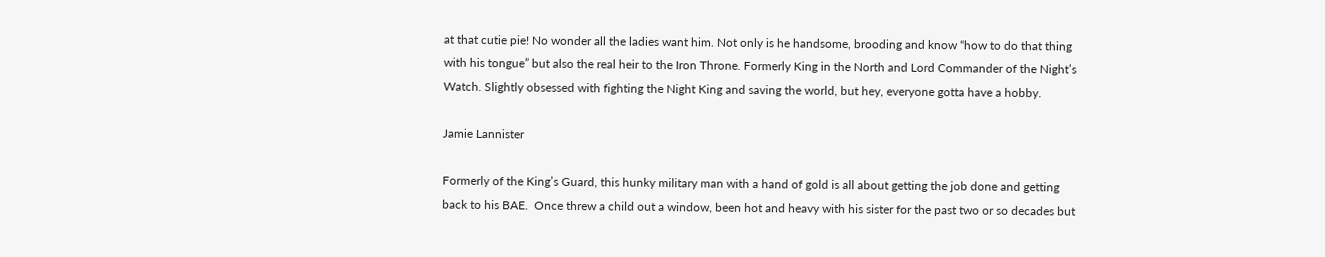at that cutie pie! No wonder all the ladies want him. Not only is he handsome, brooding and know “how to do that thing with his tongue” but also the real heir to the Iron Throne. Formerly King in the North and Lord Commander of the Night’s Watch. Slightly obsessed with fighting the Night King and saving the world, but hey, everyone gotta have a hobby.

Jamie Lannister

Formerly of the King’s Guard, this hunky military man with a hand of gold is all about getting the job done and getting back to his BAE.  Once threw a child out a window, been hot and heavy with his sister for the past two or so decades but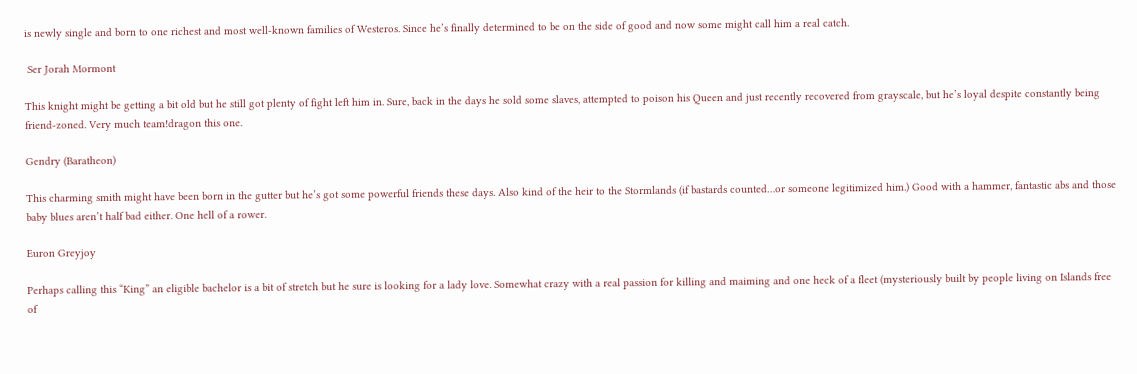is newly single and born to one richest and most well-known families of Westeros. Since he’s finally determined to be on the side of good and now some might call him a real catch.

 Ser Jorah Mormont

This knight might be getting a bit old but he still got plenty of fight left him in. Sure, back in the days he sold some slaves, attempted to poison his Queen and just recently recovered from grayscale, but he’s loyal despite constantly being friend-zoned. Very much team!dragon this one.

Gendry (Baratheon)

This charming smith might have been born in the gutter but he’s got some powerful friends these days. Also kind of the heir to the Stormlands (if bastards counted…or someone legitimized him.) Good with a hammer, fantastic abs and those baby blues aren’t half bad either. One hell of a rower.

Euron Greyjoy

Perhaps calling this “King” an eligible bachelor is a bit of stretch but he sure is looking for a lady love. Somewhat crazy with a real passion for killing and maiming and one heck of a fleet (mysteriously built by people living on Islands free of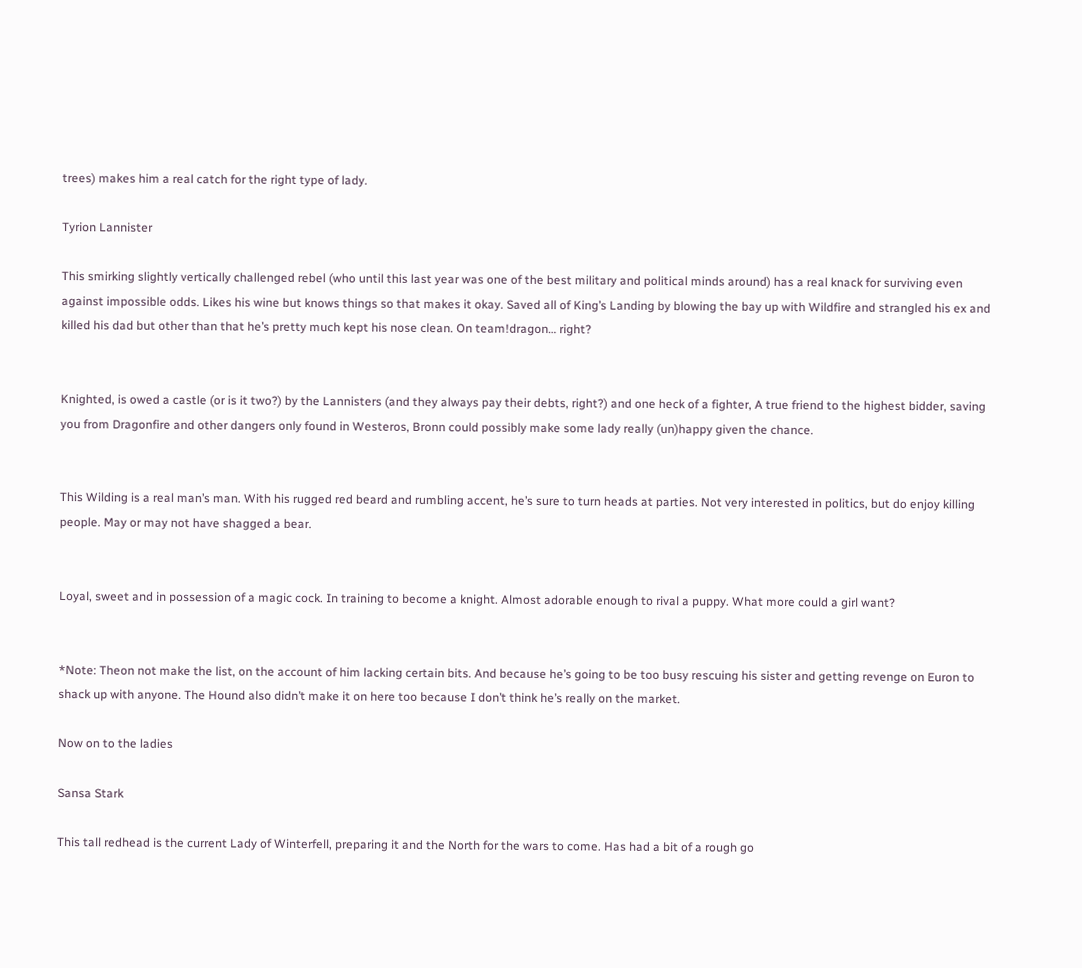trees) makes him a real catch for the right type of lady.

Tyrion Lannister

This smirking slightly vertically challenged rebel (who until this last year was one of the best military and political minds around) has a real knack for surviving even against impossible odds. Likes his wine but knows things so that makes it okay. Saved all of King’s Landing by blowing the bay up with Wildfire and strangled his ex and killed his dad but other than that he’s pretty much kept his nose clean. On team!dragon… right?


Knighted, is owed a castle (or is it two?) by the Lannisters (and they always pay their debts, right?) and one heck of a fighter, A true friend to the highest bidder, saving you from Dragonfire and other dangers only found in Westeros, Bronn could possibly make some lady really (un)happy given the chance.


This Wilding is a real man’s man. With his rugged red beard and rumbling accent, he’s sure to turn heads at parties. Not very interested in politics, but do enjoy killing people. May or may not have shagged a bear.


Loyal, sweet and in possession of a magic cock. In training to become a knight. Almost adorable enough to rival a puppy. What more could a girl want?


*Note: Theon not make the list, on the account of him lacking certain bits. And because he’s going to be too busy rescuing his sister and getting revenge on Euron to shack up with anyone. The Hound also didn’t make it on here too because I don’t think he’s really on the market.

Now on to the ladies

Sansa Stark

This tall redhead is the current Lady of Winterfell, preparing it and the North for the wars to come. Has had a bit of a rough go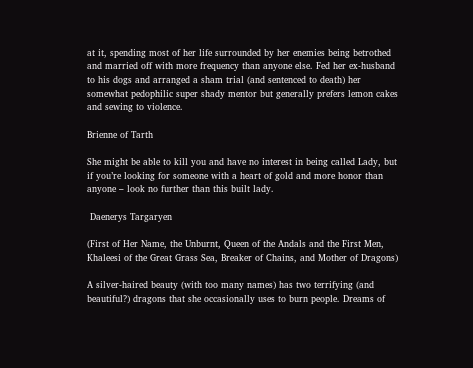at it, spending most of her life surrounded by her enemies being betrothed and married off with more frequency than anyone else. Fed her ex-husband to his dogs and arranged a sham trial (and sentenced to death) her somewhat pedophilic super shady mentor but generally prefers lemon cakes and sewing to violence.

Brienne of Tarth

She might be able to kill you and have no interest in being called Lady, but if you’re looking for someone with a heart of gold and more honor than anyone – look no further than this built lady.

 Daenerys Targaryen

(First of Her Name, the Unburnt, Queen of the Andals and the First Men, Khaleesi of the Great Grass Sea, Breaker of Chains, and Mother of Dragons)

A silver-haired beauty (with too many names) has two terrifying (and beautiful?) dragons that she occasionally uses to burn people. Dreams of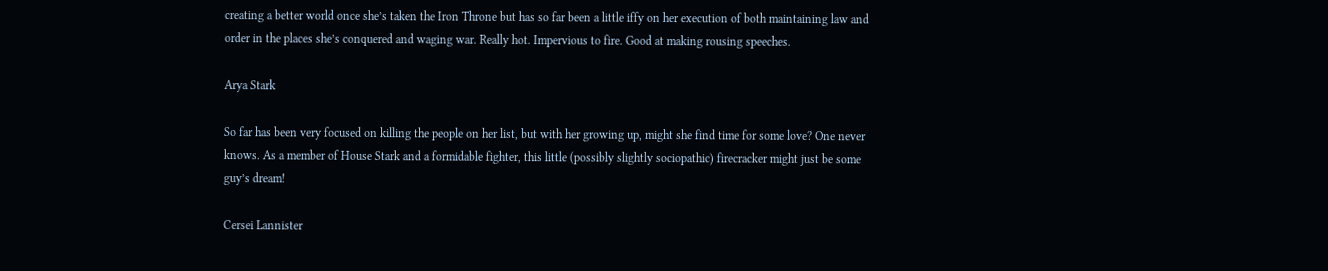creating a better world once she’s taken the Iron Throne but has so far been a little iffy on her execution of both maintaining law and order in the places she’s conquered and waging war. Really hot. Impervious to fire. Good at making rousing speeches.

Arya Stark

So far has been very focused on killing the people on her list, but with her growing up, might she find time for some love? One never knows. As a member of House Stark and a formidable fighter, this little (possibly slightly sociopathic) firecracker might just be some guy’s dream!

Cersei Lannister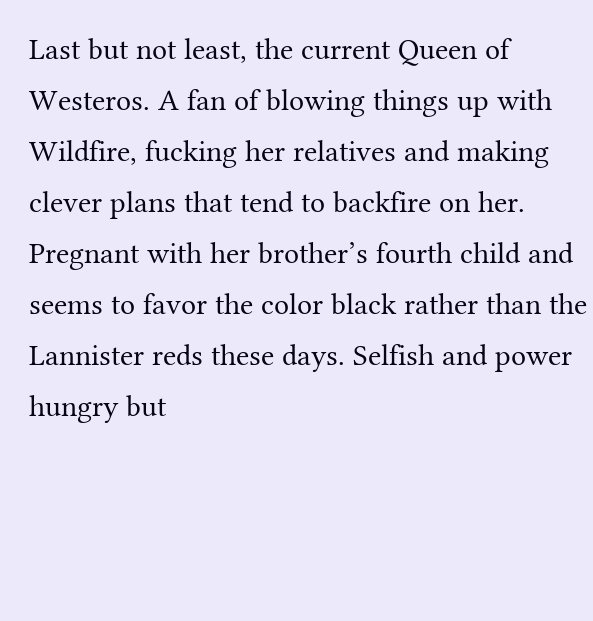Last but not least, the current Queen of Westeros. A fan of blowing things up with Wildfire, fucking her relatives and making clever plans that tend to backfire on her. Pregnant with her brother’s fourth child and seems to favor the color black rather than the Lannister reds these days. Selfish and power hungry but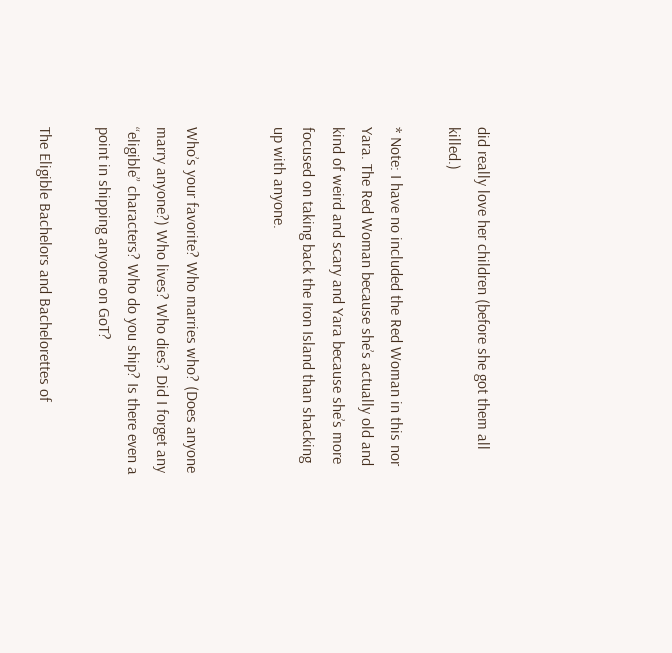did really love her children (before she got them all killed.)

* Note: I have no included the Red Woman in this nor Yara. The Red Woman because she’s actually old and kind of weird and scary and Yara because she’s more focused on taking back the Iron Island than shacking up with anyone.


Who’s your favorite? Who marries who? (Does anyone marry anyone?) Who lives? Who dies? Did I forget any “eligible” characters? Who do you ship? Is there even a point in shipping anyone on GoT?

The Eligible Bachelors and Bachelorettes of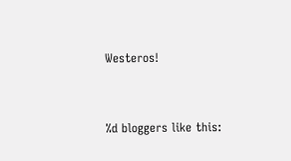Westeros!


%d bloggers like this: